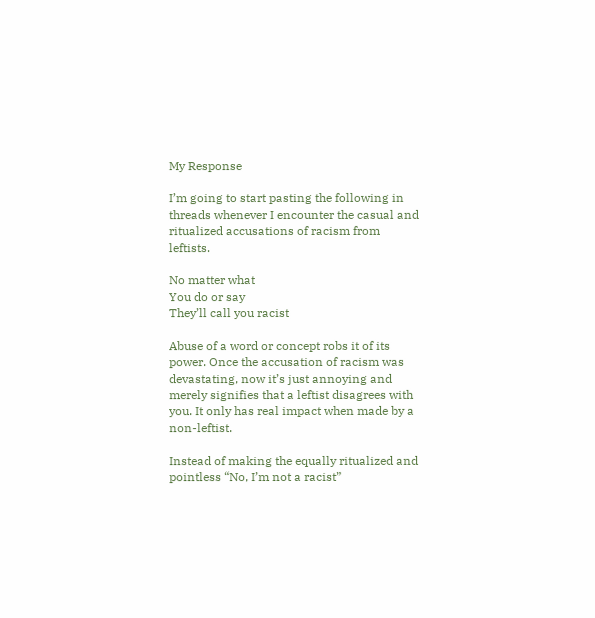My Response

I’m going to start pasting the following in threads whenever I encounter the casual and ritualized accusations of racism from leftists.

No matter what
You do or say
They’ll call you racist

Abuse of a word or concept robs it of its power. Once the accusation of racism was devastating, now it’s just annoying and merely signifies that a leftist disagrees with you. It only has real impact when made by a non-leftist.

Instead of making the equally ritualized and pointless “No, I’m not a racist”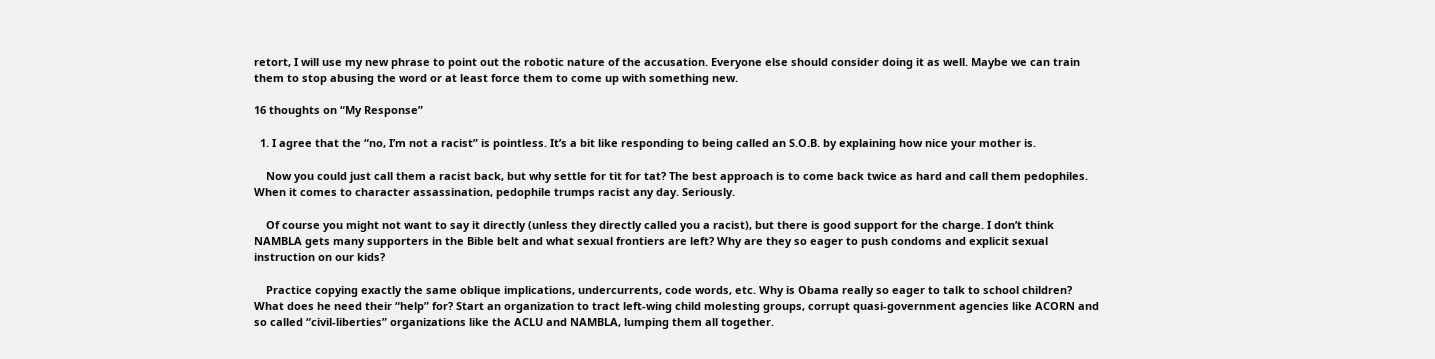retort, I will use my new phrase to point out the robotic nature of the accusation. Everyone else should consider doing it as well. Maybe we can train them to stop abusing the word or at least force them to come up with something new.

16 thoughts on “My Response”

  1. I agree that the “no, I’m not a racist” is pointless. It’s a bit like responding to being called an S.O.B. by explaining how nice your mother is.

    Now you could just call them a racist back, but why settle for tit for tat? The best approach is to come back twice as hard and call them pedophiles. When it comes to character assassination, pedophile trumps racist any day. Seriously.

    Of course you might not want to say it directly (unless they directly called you a racist), but there is good support for the charge. I don’t think NAMBLA gets many supporters in the Bible belt and what sexual frontiers are left? Why are they so eager to push condoms and explicit sexual instruction on our kids?

    Practice copying exactly the same oblique implications, undercurrents, code words, etc. Why is Obama really so eager to talk to school children? What does he need their “help” for? Start an organization to tract left-wing child molesting groups, corrupt quasi-government agencies like ACORN and so called “civil-liberties” organizations like the ACLU and NAMBLA, lumping them all together.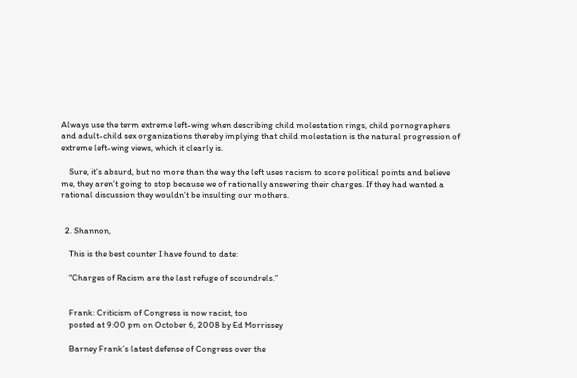Always use the term extreme left-wing when describing child molestation rings, child pornographers and adult-child sex organizations thereby implying that child molestation is the natural progression of extreme left-wing views, which it clearly is.

    Sure, it’s absurd, but no more than the way the left uses racism to score political points and believe me, they aren’t going to stop because we of rationally answering their charges. If they had wanted a rational discussion they wouldn’t be insulting our mothers.


  2. Shannon,

    This is the best counter I have found to date:

    “Charges of Racism are the last refuge of scoundrels.”


    Frank: Criticism of Congress is now racist, too
    posted at 9:00 pm on October 6, 2008 by Ed Morrissey

    Barney Frank’s latest defense of Congress over the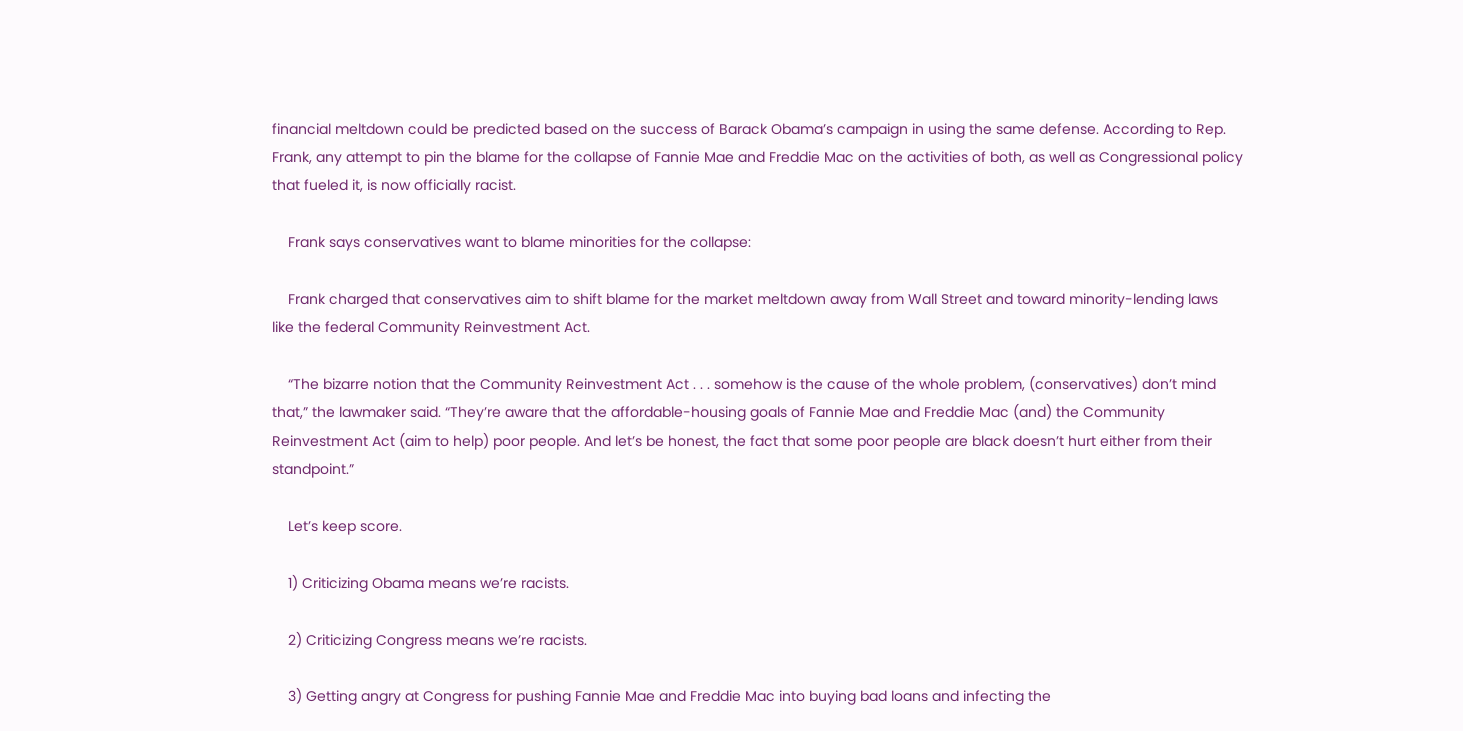financial meltdown could be predicted based on the success of Barack Obama’s campaign in using the same defense. According to Rep. Frank, any attempt to pin the blame for the collapse of Fannie Mae and Freddie Mac on the activities of both, as well as Congressional policy that fueled it, is now officially racist.

    Frank says conservatives want to blame minorities for the collapse:

    Frank charged that conservatives aim to shift blame for the market meltdown away from Wall Street and toward minority-lending laws like the federal Community Reinvestment Act.

    “The bizarre notion that the Community Reinvestment Act . . . somehow is the cause of the whole problem, (conservatives) don’t mind that,” the lawmaker said. “They’re aware that the affordable-housing goals of Fannie Mae and Freddie Mac (and) the Community Reinvestment Act (aim to help) poor people. And let’s be honest, the fact that some poor people are black doesn’t hurt either from their standpoint.”

    Let’s keep score.

    1) Criticizing Obama means we’re racists.

    2) Criticizing Congress means we’re racists.

    3) Getting angry at Congress for pushing Fannie Mae and Freddie Mac into buying bad loans and infecting the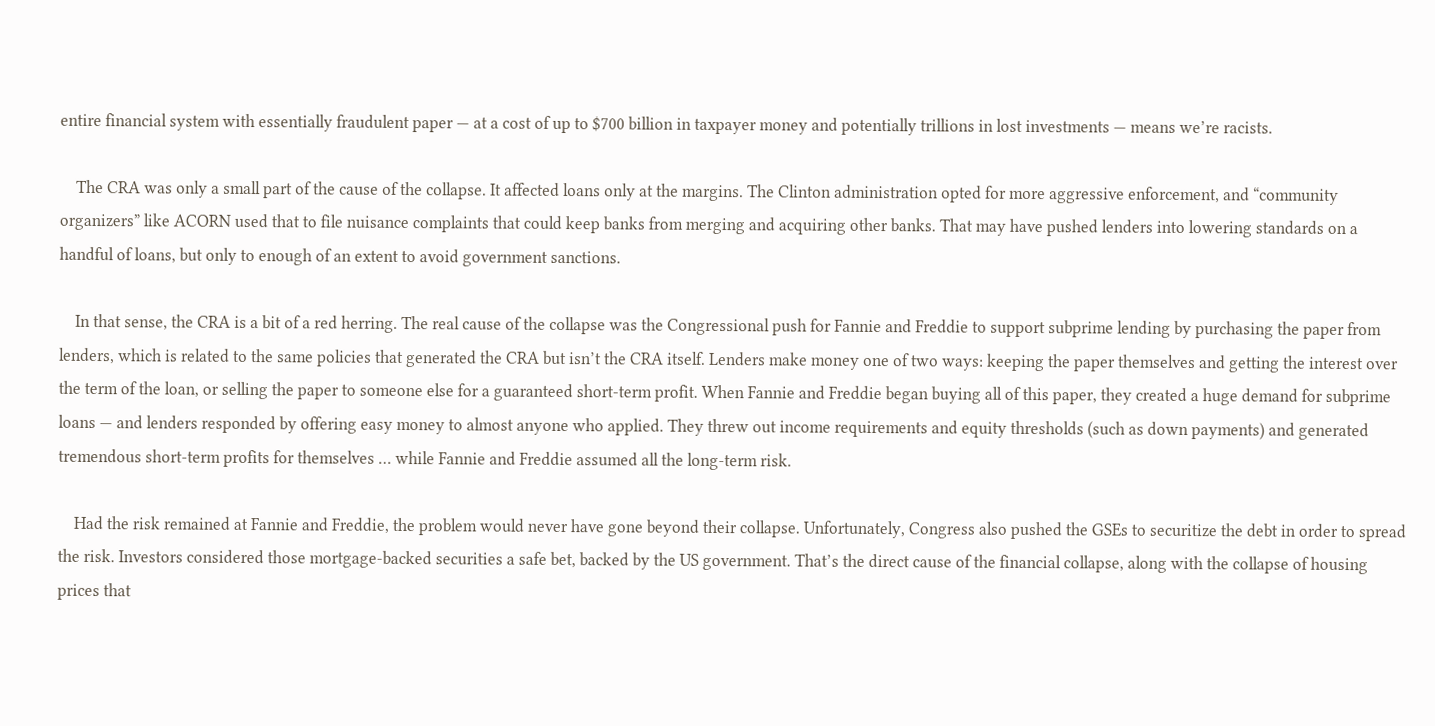entire financial system with essentially fraudulent paper — at a cost of up to $700 billion in taxpayer money and potentially trillions in lost investments — means we’re racists.

    The CRA was only a small part of the cause of the collapse. It affected loans only at the margins. The Clinton administration opted for more aggressive enforcement, and “community organizers” like ACORN used that to file nuisance complaints that could keep banks from merging and acquiring other banks. That may have pushed lenders into lowering standards on a handful of loans, but only to enough of an extent to avoid government sanctions.

    In that sense, the CRA is a bit of a red herring. The real cause of the collapse was the Congressional push for Fannie and Freddie to support subprime lending by purchasing the paper from lenders, which is related to the same policies that generated the CRA but isn’t the CRA itself. Lenders make money one of two ways: keeping the paper themselves and getting the interest over the term of the loan, or selling the paper to someone else for a guaranteed short-term profit. When Fannie and Freddie began buying all of this paper, they created a huge demand for subprime loans — and lenders responded by offering easy money to almost anyone who applied. They threw out income requirements and equity thresholds (such as down payments) and generated tremendous short-term profits for themselves … while Fannie and Freddie assumed all the long-term risk.

    Had the risk remained at Fannie and Freddie, the problem would never have gone beyond their collapse. Unfortunately, Congress also pushed the GSEs to securitize the debt in order to spread the risk. Investors considered those mortgage-backed securities a safe bet, backed by the US government. That’s the direct cause of the financial collapse, along with the collapse of housing prices that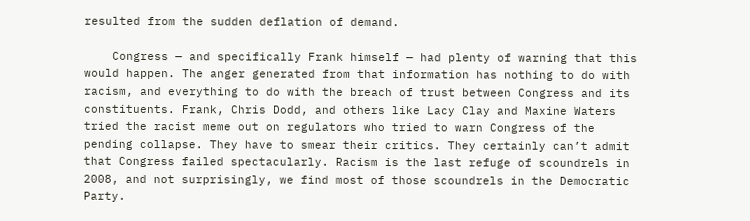resulted from the sudden deflation of demand.

    Congress — and specifically Frank himself — had plenty of warning that this would happen. The anger generated from that information has nothing to do with racism, and everything to do with the breach of trust between Congress and its constituents. Frank, Chris Dodd, and others like Lacy Clay and Maxine Waters tried the racist meme out on regulators who tried to warn Congress of the pending collapse. They have to smear their critics. They certainly can’t admit that Congress failed spectacularly. Racism is the last refuge of scoundrels in 2008, and not surprisingly, we find most of those scoundrels in the Democratic Party.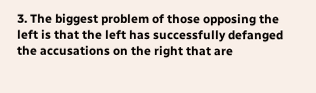3. The biggest problem of those opposing the left is that the left has successfully defanged the accusations on the right that are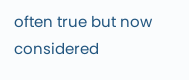often true but now considered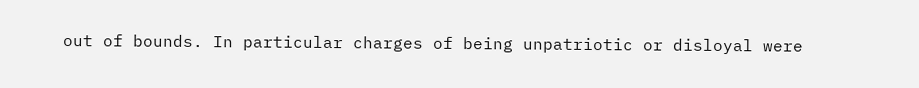out of bounds. In particular charges of being unpatriotic or disloyal were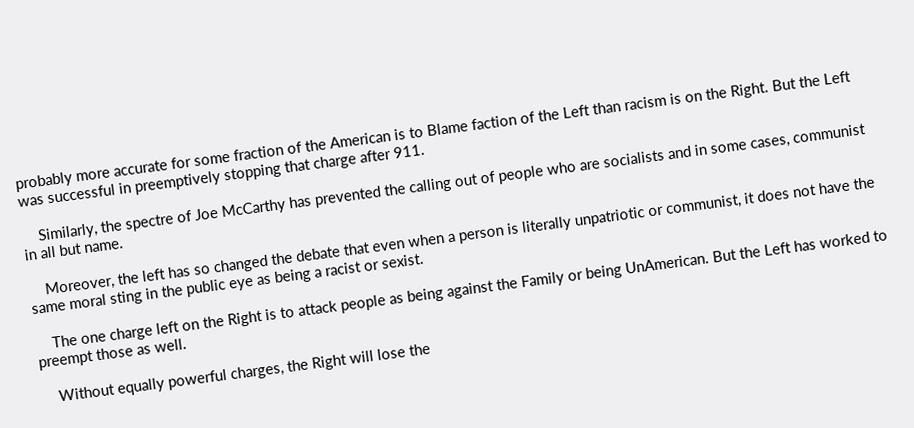probably more accurate for some fraction of the American is to Blame faction of the Left than racism is on the Right. But the Left was successful in preemptively stopping that charge after 911.

    Similarly, the spectre of Joe McCarthy has prevented the calling out of people who are socialists and in some cases, communist in all but name.

    Moreover, the left has so changed the debate that even when a person is literally unpatriotic or communist, it does not have the same moral sting in the public eye as being a racist or sexist.

    The one charge left on the Right is to attack people as being against the Family or being UnAmerican. But the Left has worked to preempt those as well.

    Without equally powerful charges, the Right will lose the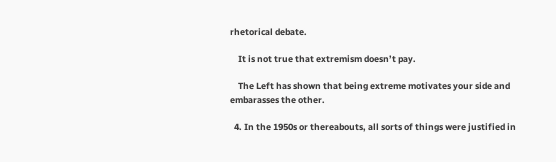rhetorical debate.

    It is not true that extremism doesn’t pay.

    The Left has shown that being extreme motivates your side and embarasses the other.

  4. In the 1950s or thereabouts, all sorts of things were justified in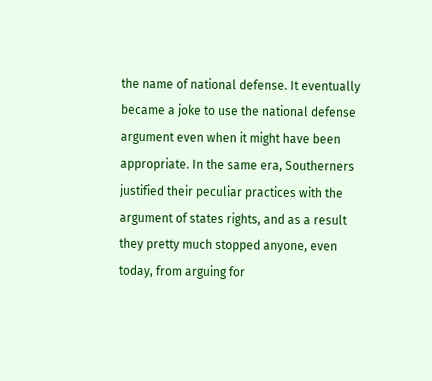the name of national defense. It eventually became a joke to use the national defense argument even when it might have been appropriate. In the same era, Southerners justified their peculiar practices with the argument of states rights, and as a result they pretty much stopped anyone, even today, from arguing for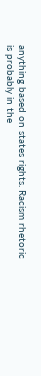anything based on states rights. Racism rhetoric is probably in the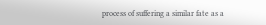process of suffering a similar fate as a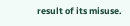result of its misuse.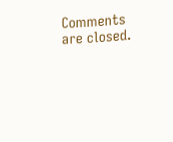Comments are closed.